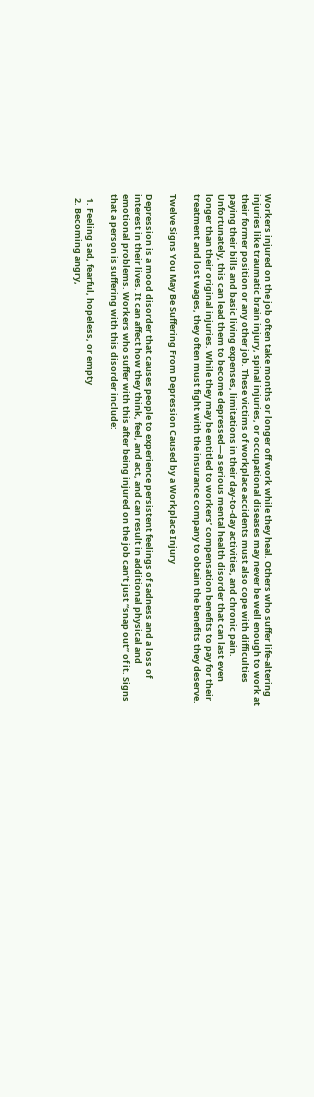Workers injured on the job often take months or longer off work while they heal. Others who suffer life-altering injuries like traumatic brain injury, spinal injuries, or occupational diseases may never be well enough to work at their former position or any other job. These victims of workplace accidents must also cope with difficulties paying their bills and basic living expenses, limitations in their day-to-day activities, and chronic pain. Unfortunately, this can lead them to become depressed—a serious mental health disorder that can last even longer than their original injuries. While they may be entitled to workers’ compensation benefits to pay for their treatment and lost wages, they often must fight with the insurance company to obtain the benefits they deserve.

Twelve Signs You May Be Suffering From Depression Caused by a Workplace Injury

Depression is a mood disorder that causes people to experience persistent feelings of sadness and a loss of interest in their lives. It can affect how they think, feel, and act, and can result in additional physical and emotional problems. Workers who suffer with this after being injured on the job can’t just “snap out” of it. Signs that a person is suffering with this disorder include:

  1. Feeling sad, fearful, hopeless, or empty
  2. Becoming angry,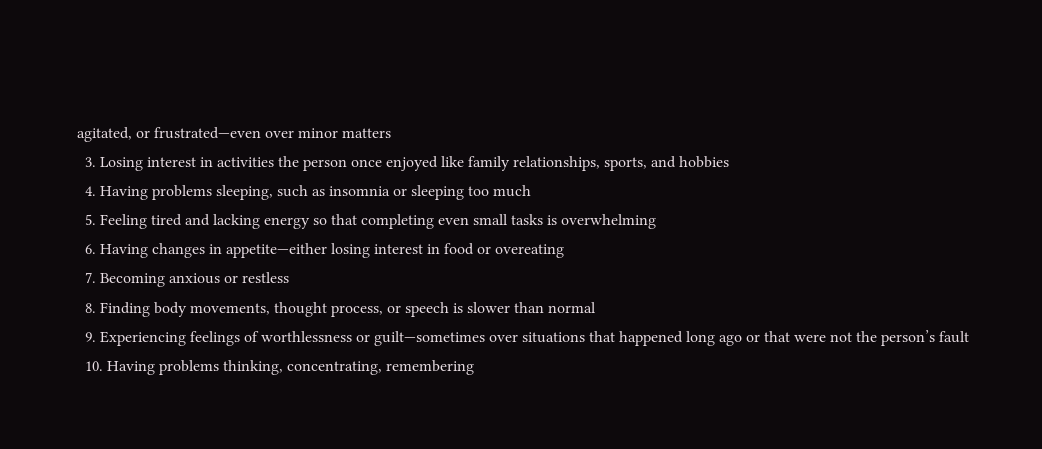agitated, or frustrated—even over minor matters
  3. Losing interest in activities the person once enjoyed like family relationships, sports, and hobbies
  4. Having problems sleeping, such as insomnia or sleeping too much
  5. Feeling tired and lacking energy so that completing even small tasks is overwhelming
  6. Having changes in appetite—either losing interest in food or overeating
  7. Becoming anxious or restless
  8. Finding body movements, thought process, or speech is slower than normal
  9. Experiencing feelings of worthlessness or guilt—sometimes over situations that happened long ago or that were not the person’s fault
  10. Having problems thinking, concentrating, remembering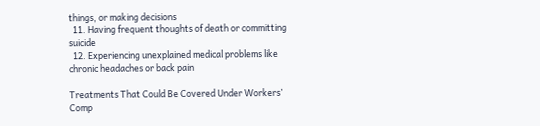things, or making decisions
  11. Having frequent thoughts of death or committing suicide
  12. Experiencing unexplained medical problems like chronic headaches or back pain

Treatments That Could Be Covered Under Workers’ Comp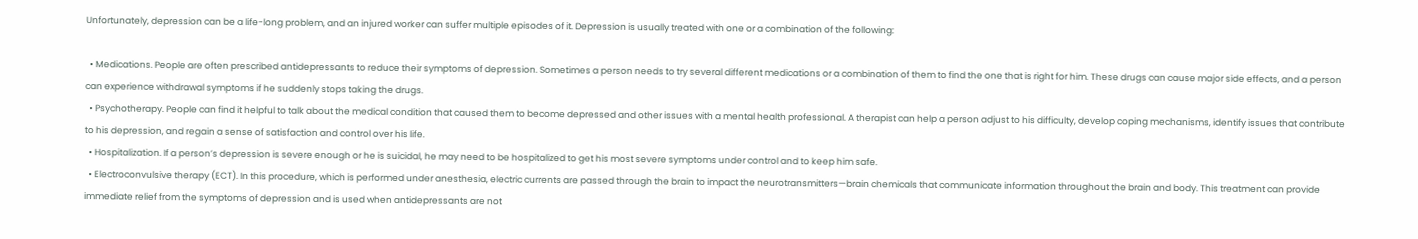Unfortunately, depression can be a life-long problem, and an injured worker can suffer multiple episodes of it. Depression is usually treated with one or a combination of the following:

  • Medications. People are often prescribed antidepressants to reduce their symptoms of depression. Sometimes a person needs to try several different medications or a combination of them to find the one that is right for him. These drugs can cause major side effects, and a person can experience withdrawal symptoms if he suddenly stops taking the drugs.
  • Psychotherapy. People can find it helpful to talk about the medical condition that caused them to become depressed and other issues with a mental health professional. A therapist can help a person adjust to his difficulty, develop coping mechanisms, identify issues that contribute to his depression, and regain a sense of satisfaction and control over his life.
  • Hospitalization. If a person’s depression is severe enough or he is suicidal, he may need to be hospitalized to get his most severe symptoms under control and to keep him safe.
  • Electroconvulsive therapy (ECT). In this procedure, which is performed under anesthesia, electric currents are passed through the brain to impact the neurotransmitters—brain chemicals that communicate information throughout the brain and body. This treatment can provide immediate relief from the symptoms of depression and is used when antidepressants are not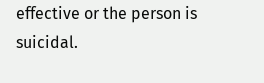effective or the person is suicidal.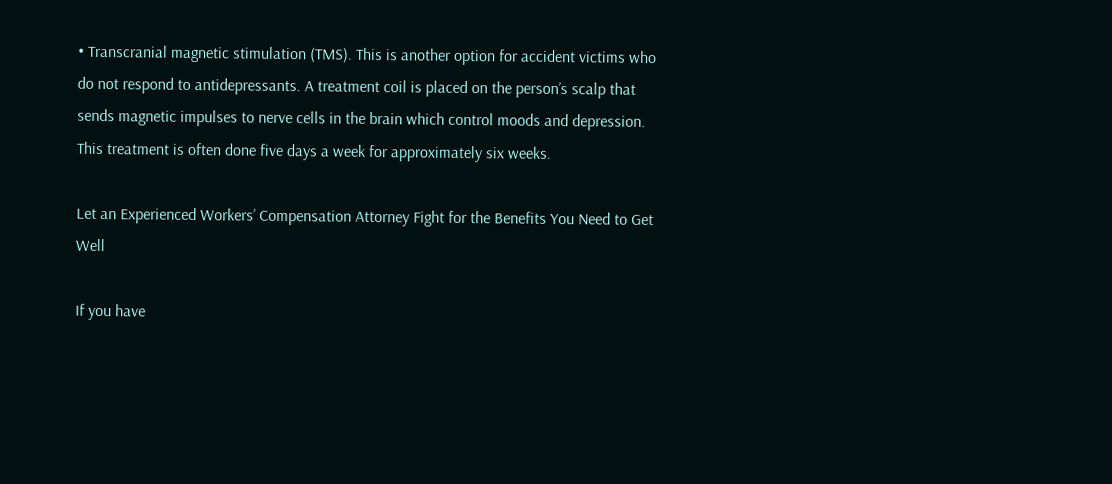• Transcranial magnetic stimulation (TMS). This is another option for accident victims who do not respond to antidepressants. A treatment coil is placed on the person’s scalp that sends magnetic impulses to nerve cells in the brain which control moods and depression. This treatment is often done five days a week for approximately six weeks.

Let an Experienced Workers’ Compensation Attorney Fight for the Benefits You Need to Get Well

If you have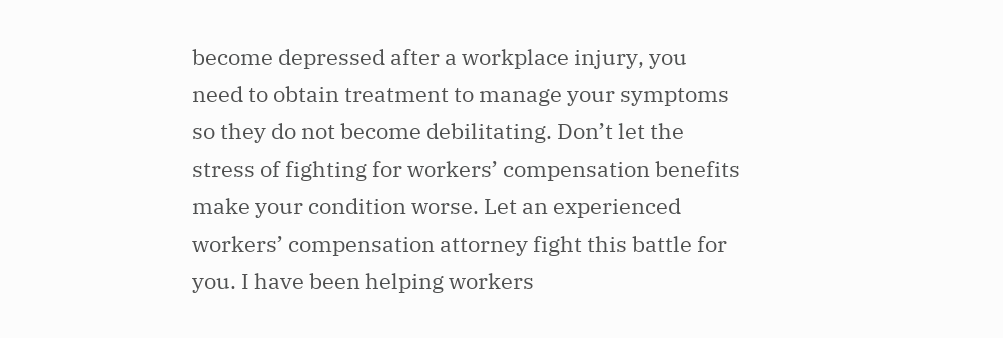become depressed after a workplace injury, you need to obtain treatment to manage your symptoms so they do not become debilitating. Don’t let the stress of fighting for workers’ compensation benefits make your condition worse. Let an experienced workers’ compensation attorney fight this battle for you. I have been helping workers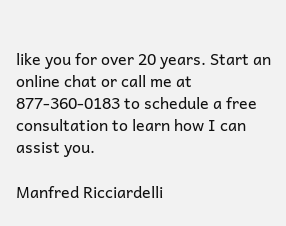like you for over 20 years. Start an online chat or call me at 877-360-0183 to schedule a free consultation to learn how I can assist you.

Manfred Ricciardelli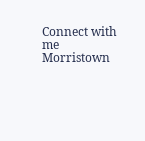Connect with me
Morristown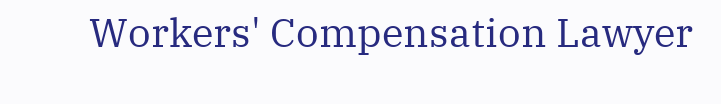Workers' Compensation Lawyer